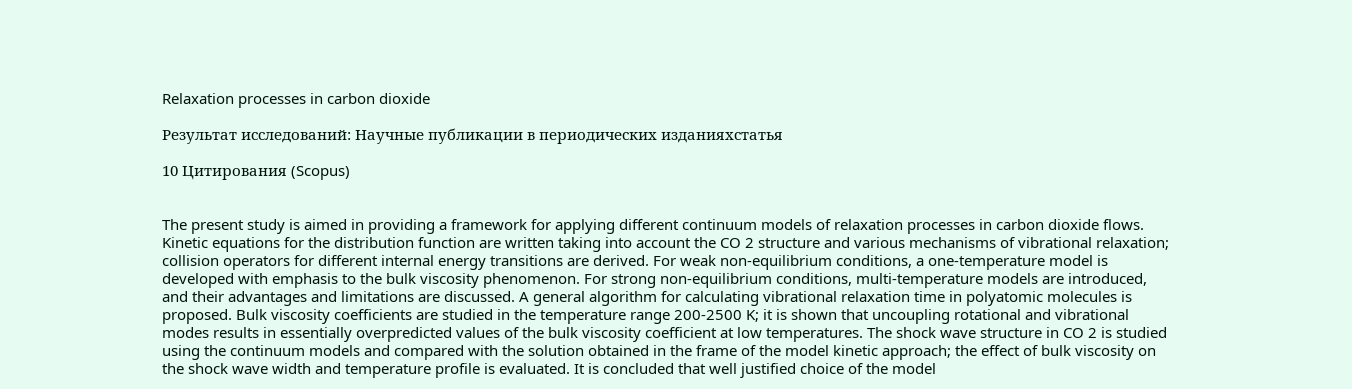Relaxation processes in carbon dioxide

Результат исследований: Научные публикации в периодических изданияхстатья

10 Цитирования (Scopus)


The present study is aimed in providing a framework for applying different continuum models of relaxation processes in carbon dioxide flows. Kinetic equations for the distribution function are written taking into account the CO 2 structure and various mechanisms of vibrational relaxation; collision operators for different internal energy transitions are derived. For weak non-equilibrium conditions, a one-temperature model is developed with emphasis to the bulk viscosity phenomenon. For strong non-equilibrium conditions, multi-temperature models are introduced, and their advantages and limitations are discussed. A general algorithm for calculating vibrational relaxation time in polyatomic molecules is proposed. Bulk viscosity coefficients are studied in the temperature range 200-2500 K; it is shown that uncoupling rotational and vibrational modes results in essentially overpredicted values of the bulk viscosity coefficient at low temperatures. The shock wave structure in CO 2 is studied using the continuum models and compared with the solution obtained in the frame of the model kinetic approach; the effect of bulk viscosity on the shock wave width and temperature profile is evaluated. It is concluded that well justified choice of the model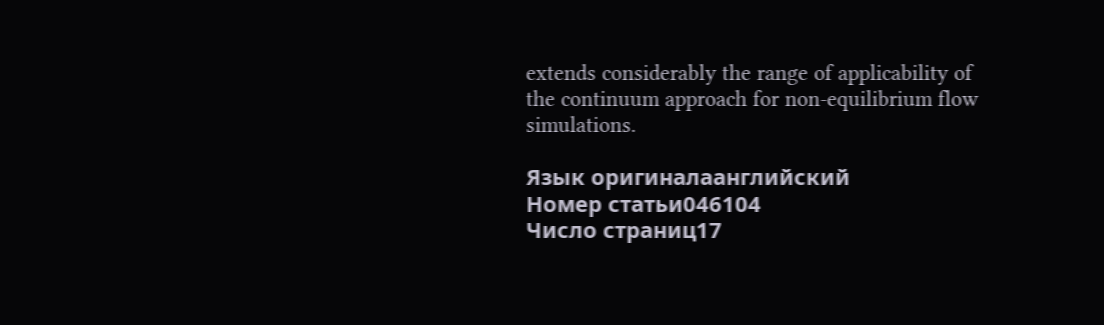extends considerably the range of applicability of the continuum approach for non-equilibrium flow simulations.

Язык оригиналаанглийский
Номер статьи046104
Число страниц17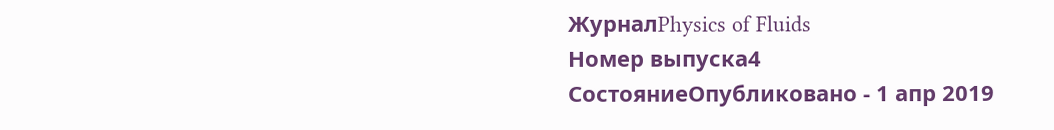ЖурналPhysics of Fluids
Номер выпуска4
СостояниеОпубликовано - 1 апр 2019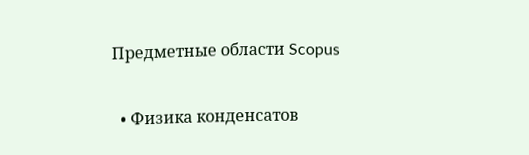Предметные области Scopus

  • Физика конденсатов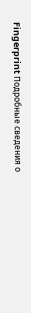Fingerprint Подробные сведения о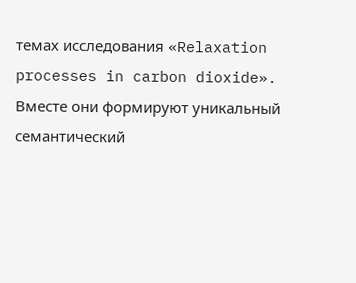темах исследования «Relaxation processes in carbon dioxide». Вместе они формируют уникальный семантический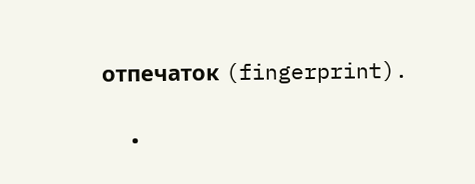отпечаток (fingerprint).

  •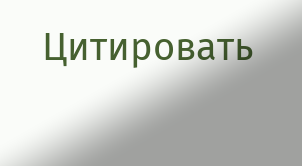Цитировать